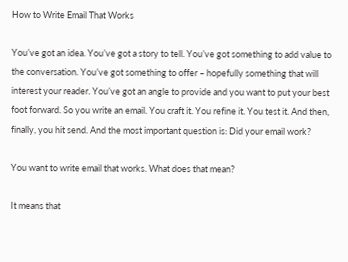How to Write Email That Works

You’ve got an idea. You’ve got a story to tell. You’ve got something to add value to the conversation. You’ve got something to offer – hopefully something that will interest your reader. You’ve got an angle to provide and you want to put your best foot forward. So you write an email. You craft it. You refine it. You test it. And then, finally, you hit send. And the most important question is: Did your email work?

You want to write email that works. What does that mean?

It means that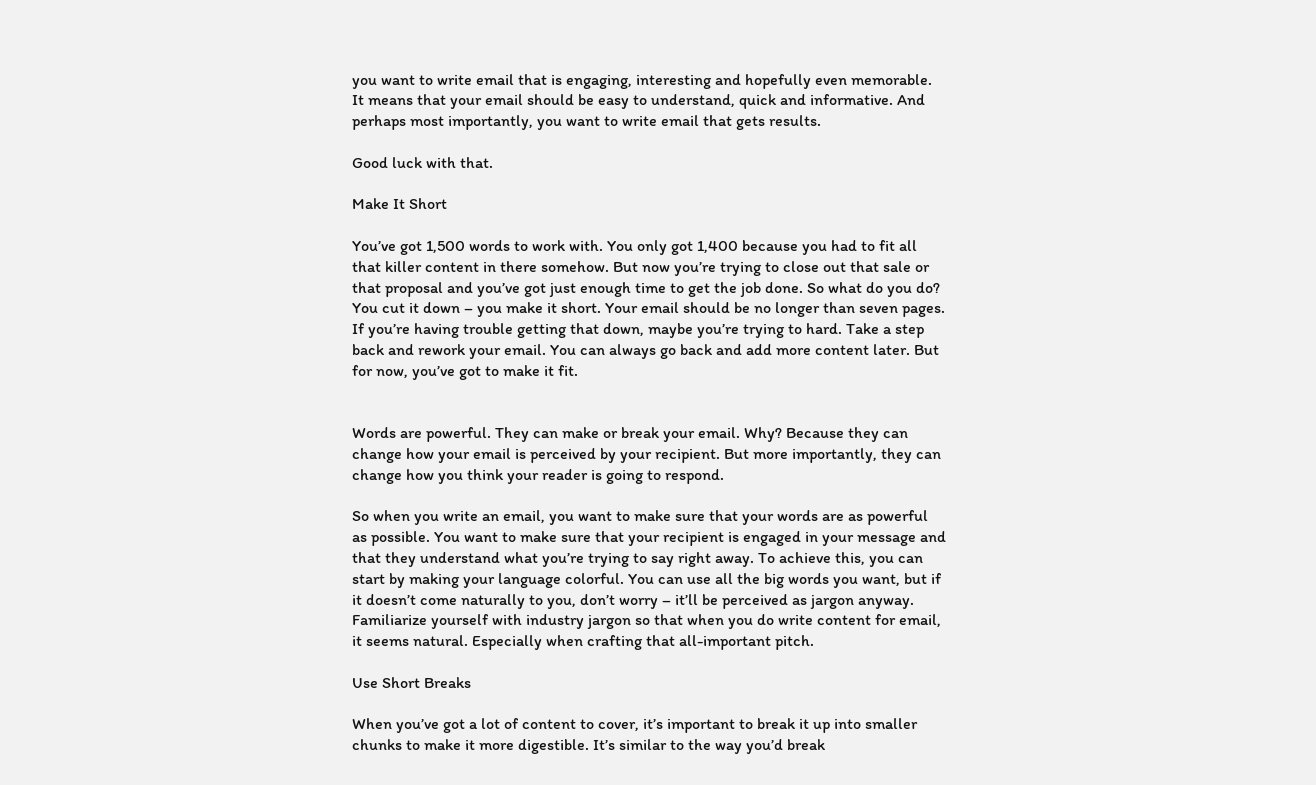you want to write email that is engaging, interesting and hopefully even memorable. It means that your email should be easy to understand, quick and informative. And perhaps most importantly, you want to write email that gets results.

Good luck with that.

Make It Short

You’ve got 1,500 words to work with. You only got 1,400 because you had to fit all that killer content in there somehow. But now you’re trying to close out that sale or that proposal and you’ve got just enough time to get the job done. So what do you do? You cut it down – you make it short. Your email should be no longer than seven pages. If you’re having trouble getting that down, maybe you’re trying to hard. Take a step back and rework your email. You can always go back and add more content later. But for now, you’ve got to make it fit.


Words are powerful. They can make or break your email. Why? Because they can change how your email is perceived by your recipient. But more importantly, they can change how you think your reader is going to respond.

So when you write an email, you want to make sure that your words are as powerful as possible. You want to make sure that your recipient is engaged in your message and that they understand what you’re trying to say right away. To achieve this, you can start by making your language colorful. You can use all the big words you want, but if it doesn’t come naturally to you, don’t worry – it’ll be perceived as jargon anyway. Familiarize yourself with industry jargon so that when you do write content for email, it seems natural. Especially when crafting that all-important pitch.

Use Short Breaks

When you’ve got a lot of content to cover, it’s important to break it up into smaller chunks to make it more digestible. It’s similar to the way you’d break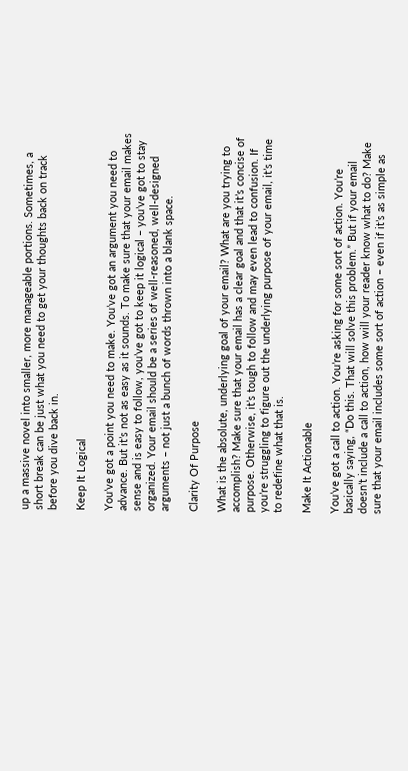up a massive novel into smaller, more manageable portions. Sometimes, a short break can be just what you need to get your thoughts back on track before you dive back in.

Keep It Logical

You’ve got a point you need to make. You’ve got an argument you need to advance. But it’s not as easy as it sounds. To make sure that your email makes sense and is easy to follow, you’ve got to keep it logical – you’ve got to stay organized. Your email should be a series of well-reasoned, well-designed arguments – not just a bunch of words thrown into a blank space.

Clarity Of Purpose

What is the absolute, underlying goal of your email? What are you trying to accomplish? Make sure that your email has a clear goal and that it’s concise of purpose. Otherwise, it’s tough to follow and may even lead to confusion. If you’re struggling to figure out the underlying purpose of your email, it’s time to redefine what that is.

Make It Actionable

You’ve got a call to action. You’re asking for some sort of action. You’re basically saying, “Do this. That will solve this problem.” But if your email doesn’t include a call to action, how will your reader know what to do? Make sure that your email includes some sort of action – even if it’s as simple as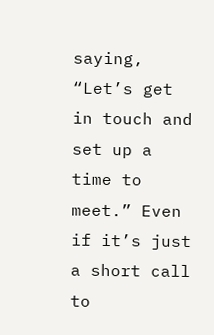saying, “Let’s get in touch and set up a time to meet.” Even if it’s just a short call to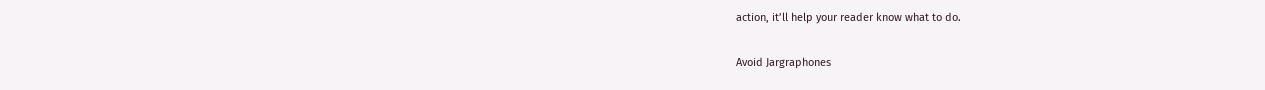action, it’ll help your reader know what to do.

Avoid Jargraphones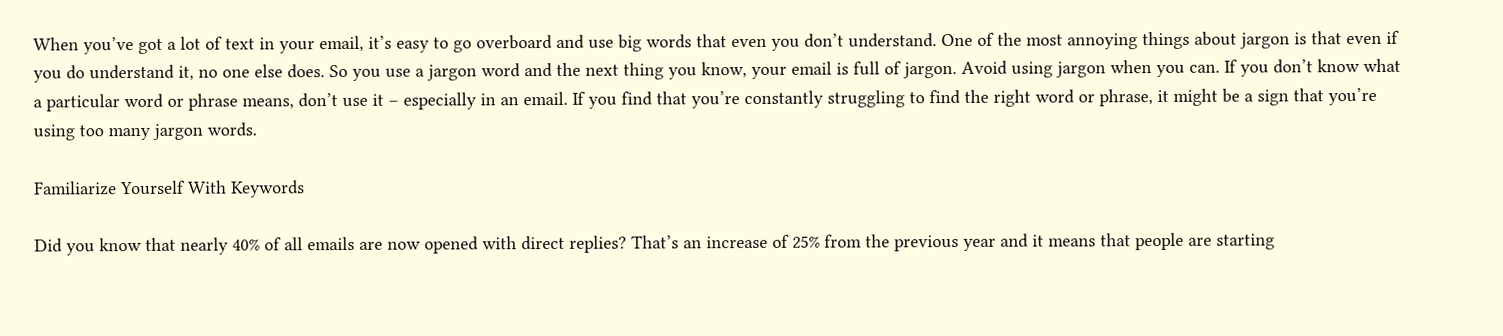When you’ve got a lot of text in your email, it’s easy to go overboard and use big words that even you don’t understand. One of the most annoying things about jargon is that even if you do understand it, no one else does. So you use a jargon word and the next thing you know, your email is full of jargon. Avoid using jargon when you can. If you don’t know what a particular word or phrase means, don’t use it – especially in an email. If you find that you’re constantly struggling to find the right word or phrase, it might be a sign that you’re using too many jargon words.

Familiarize Yourself With Keywords

Did you know that nearly 40% of all emails are now opened with direct replies? That’s an increase of 25% from the previous year and it means that people are starting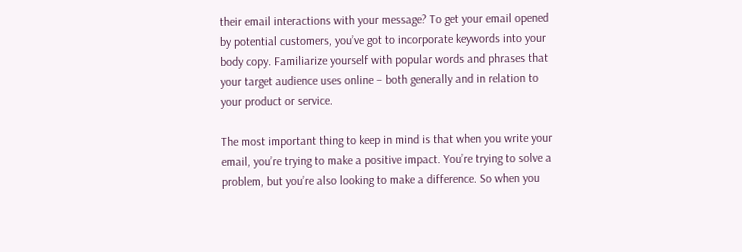their email interactions with your message? To get your email opened by potential customers, you’ve got to incorporate keywords into your body copy. Familiarize yourself with popular words and phrases that your target audience uses online – both generally and in relation to your product or service.

The most important thing to keep in mind is that when you write your email, you’re trying to make a positive impact. You’re trying to solve a problem, but you’re also looking to make a difference. So when you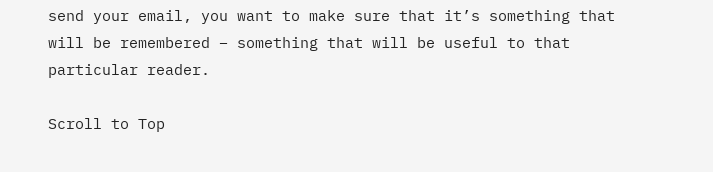send your email, you want to make sure that it’s something that will be remembered – something that will be useful to that particular reader.

Scroll to Top